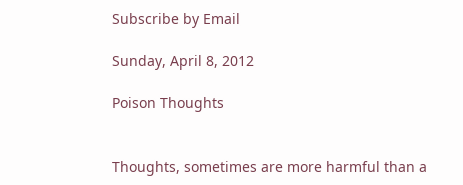Subscribe by Email

Sunday, April 8, 2012

Poison Thoughts


Thoughts, sometimes are more harmful than a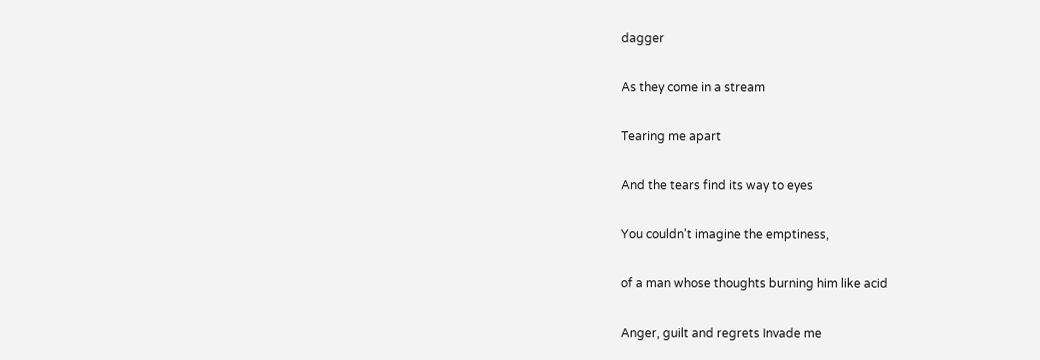dagger

As they come in a stream

Tearing me apart

And the tears find its way to eyes

You couldn't imagine the emptiness,

of a man whose thoughts burning him like acid

Anger, guilt and regrets Invade me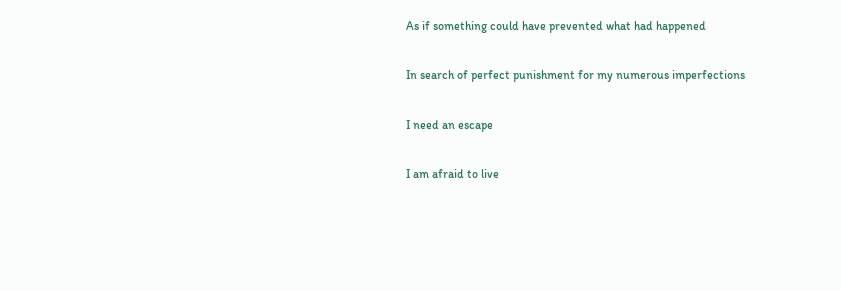As if something could have prevented what had happened

In search of perfect punishment for my numerous imperfections

I need an escape

I am afraid to live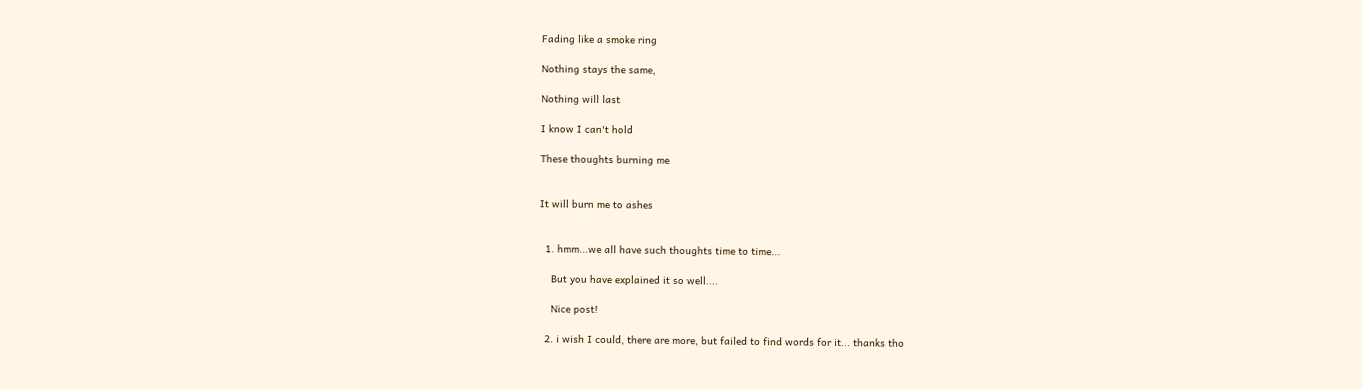Fading like a smoke ring

Nothing stays the same,

Nothing will last

I know I can't hold

These thoughts burning me


It will burn me to ashes


  1. hmm...we all have such thoughts time to time...

    But you have explained it so well....

    Nice post!

  2. i wish I could, there are more, but failed to find words for it... thanks tho